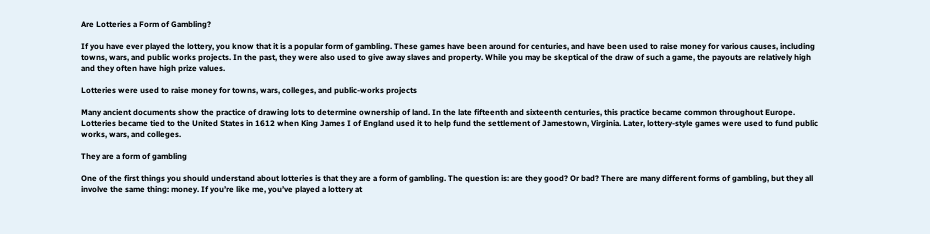Are Lotteries a Form of Gambling?

If you have ever played the lottery, you know that it is a popular form of gambling. These games have been around for centuries, and have been used to raise money for various causes, including towns, wars, and public works projects. In the past, they were also used to give away slaves and property. While you may be skeptical of the draw of such a game, the payouts are relatively high and they often have high prize values.

Lotteries were used to raise money for towns, wars, colleges, and public-works projects

Many ancient documents show the practice of drawing lots to determine ownership of land. In the late fifteenth and sixteenth centuries, this practice became common throughout Europe. Lotteries became tied to the United States in 1612 when King James I of England used it to help fund the settlement of Jamestown, Virginia. Later, lottery-style games were used to fund public works, wars, and colleges.

They are a form of gambling

One of the first things you should understand about lotteries is that they are a form of gambling. The question is: are they good? Or bad? There are many different forms of gambling, but they all involve the same thing: money. If you’re like me, you’ve played a lottery at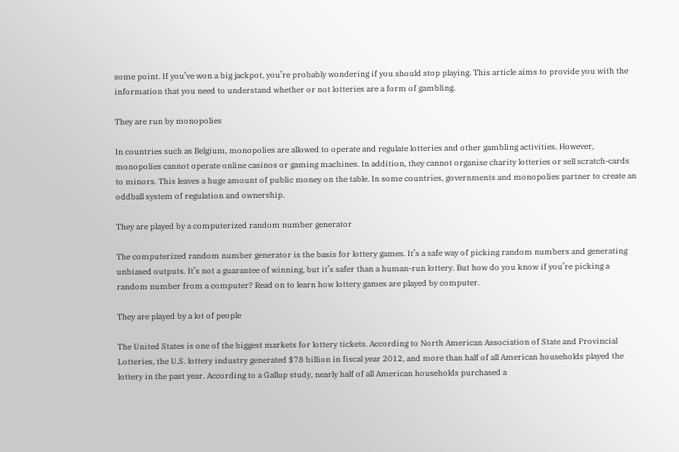some point. If you’ve won a big jackpot, you’re probably wondering if you should stop playing. This article aims to provide you with the information that you need to understand whether or not lotteries are a form of gambling.

They are run by monopolies

In countries such as Belgium, monopolies are allowed to operate and regulate lotteries and other gambling activities. However, monopolies cannot operate online casinos or gaming machines. In addition, they cannot organise charity lotteries or sell scratch-cards to minors. This leaves a huge amount of public money on the table. In some countries, governments and monopolies partner to create an oddball system of regulation and ownership.

They are played by a computerized random number generator

The computerized random number generator is the basis for lottery games. It’s a safe way of picking random numbers and generating unbiased outputs. It’s not a guarantee of winning, but it’s safer than a human-run lottery. But how do you know if you’re picking a random number from a computer? Read on to learn how lottery games are played by computer.

They are played by a lot of people

The United States is one of the biggest markets for lottery tickets. According to North American Association of State and Provincial Lotteries, the U.S. lottery industry generated $78 billion in fiscal year 2012, and more than half of all American households played the lottery in the past year. According to a Gallup study, nearly half of all American households purchased a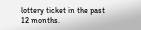lottery ticket in the past 12 months.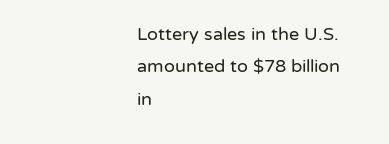Lottery sales in the U.S. amounted to $78 billion in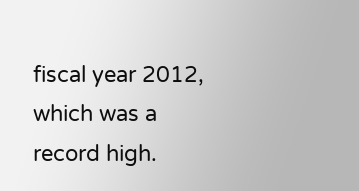fiscal year 2012, which was a record high.